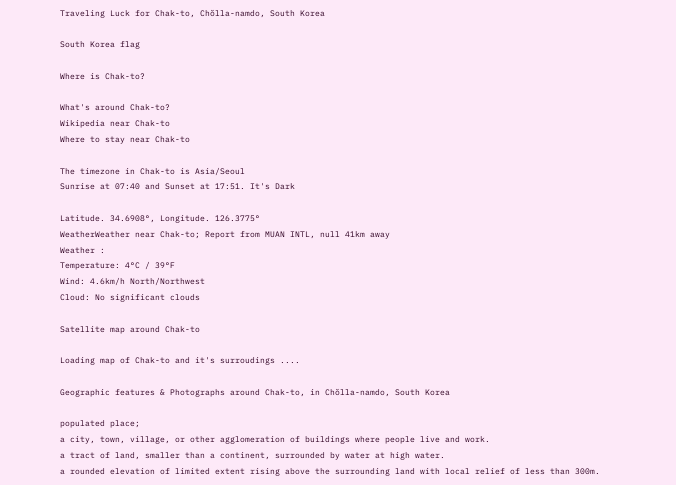Traveling Luck for Chak-to, Chŏlla-namdo, South Korea

South Korea flag

Where is Chak-to?

What's around Chak-to?
Wikipedia near Chak-to
Where to stay near Chak-to

The timezone in Chak-to is Asia/Seoul
Sunrise at 07:40 and Sunset at 17:51. It's Dark

Latitude. 34.6908°, Longitude. 126.3775°
WeatherWeather near Chak-to; Report from MUAN INTL, null 41km away
Weather :
Temperature: 4°C / 39°F
Wind: 4.6km/h North/Northwest
Cloud: No significant clouds

Satellite map around Chak-to

Loading map of Chak-to and it's surroudings ....

Geographic features & Photographs around Chak-to, in Chŏlla-namdo, South Korea

populated place;
a city, town, village, or other agglomeration of buildings where people live and work.
a tract of land, smaller than a continent, surrounded by water at high water.
a rounded elevation of limited extent rising above the surrounding land with local relief of less than 300m.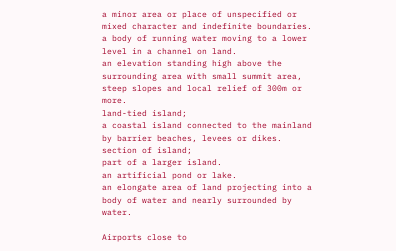a minor area or place of unspecified or mixed character and indefinite boundaries.
a body of running water moving to a lower level in a channel on land.
an elevation standing high above the surrounding area with small summit area, steep slopes and local relief of 300m or more.
land-tied island;
a coastal island connected to the mainland by barrier beaches, levees or dikes.
section of island;
part of a larger island.
an artificial pond or lake.
an elongate area of land projecting into a body of water and nearly surrounded by water.

Airports close to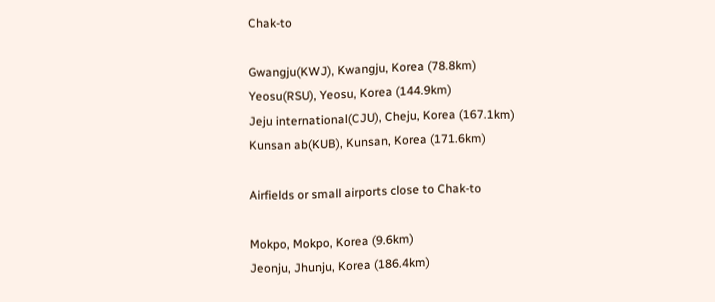Chak-to

Gwangju(KWJ), Kwangju, Korea (78.8km)
Yeosu(RSU), Yeosu, Korea (144.9km)
Jeju international(CJU), Cheju, Korea (167.1km)
Kunsan ab(KUB), Kunsan, Korea (171.6km)

Airfields or small airports close to Chak-to

Mokpo, Mokpo, Korea (9.6km)
Jeonju, Jhunju, Korea (186.4km)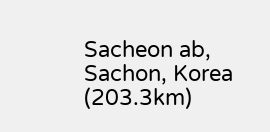Sacheon ab, Sachon, Korea (203.3km)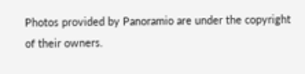Photos provided by Panoramio are under the copyright of their owners.